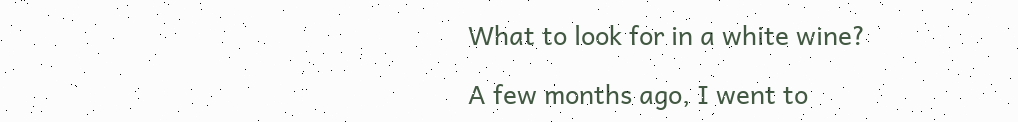What to look for in a white wine?

A few months ago, I went to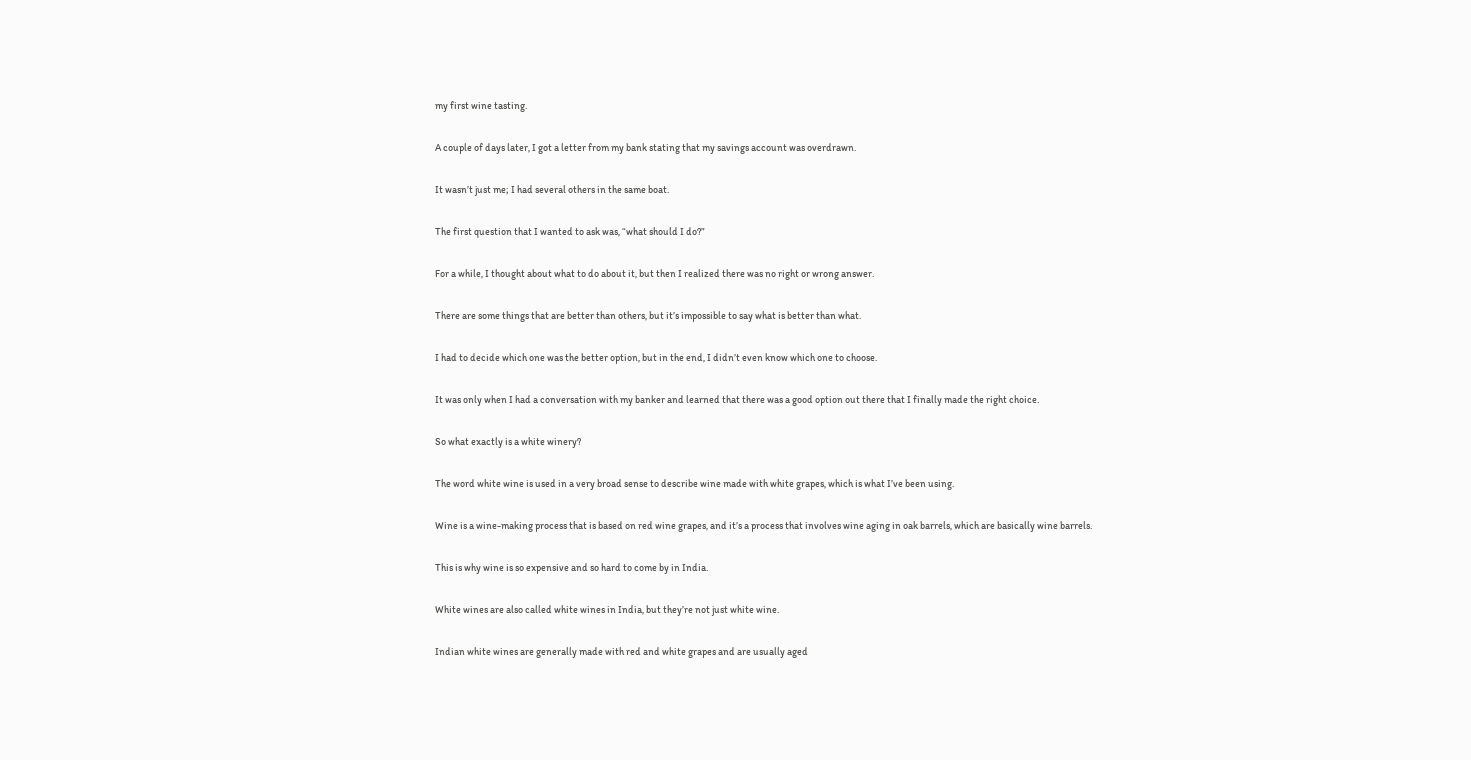my first wine tasting.

A couple of days later, I got a letter from my bank stating that my savings account was overdrawn.

It wasn’t just me; I had several others in the same boat.

The first question that I wanted to ask was, “what should I do?”

For a while, I thought about what to do about it, but then I realized there was no right or wrong answer.

There are some things that are better than others, but it’s impossible to say what is better than what.

I had to decide which one was the better option, but in the end, I didn’t even know which one to choose.

It was only when I had a conversation with my banker and learned that there was a good option out there that I finally made the right choice.

So what exactly is a white winery?

The word white wine is used in a very broad sense to describe wine made with white grapes, which is what I’ve been using.

Wine is a wine-making process that is based on red wine grapes, and it’s a process that involves wine aging in oak barrels, which are basically wine barrels.

This is why wine is so expensive and so hard to come by in India.

White wines are also called white wines in India, but they’re not just white wine.

Indian white wines are generally made with red and white grapes and are usually aged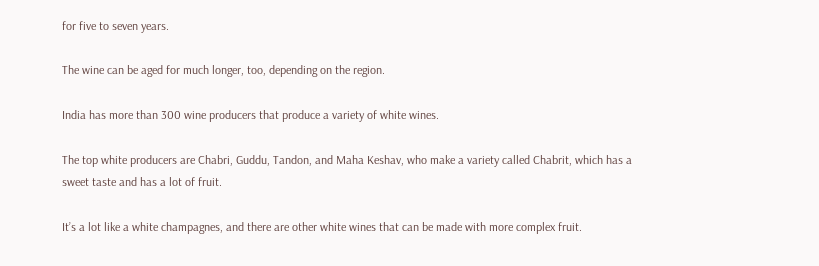for five to seven years.

The wine can be aged for much longer, too, depending on the region.

India has more than 300 wine producers that produce a variety of white wines.

The top white producers are Chabri, Guddu, Tandon, and Maha Keshav, who make a variety called Chabrit, which has a sweet taste and has a lot of fruit.

It’s a lot like a white champagnes, and there are other white wines that can be made with more complex fruit.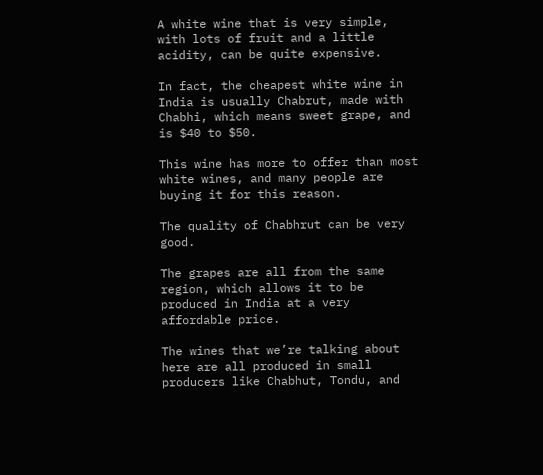A white wine that is very simple, with lots of fruit and a little acidity, can be quite expensive.

In fact, the cheapest white wine in India is usually Chabrut, made with Chabhi, which means sweet grape, and is $40 to $50.

This wine has more to offer than most white wines, and many people are buying it for this reason.

The quality of Chabhrut can be very good.

The grapes are all from the same region, which allows it to be produced in India at a very affordable price.

The wines that we’re talking about here are all produced in small producers like Chabhut, Tondu, and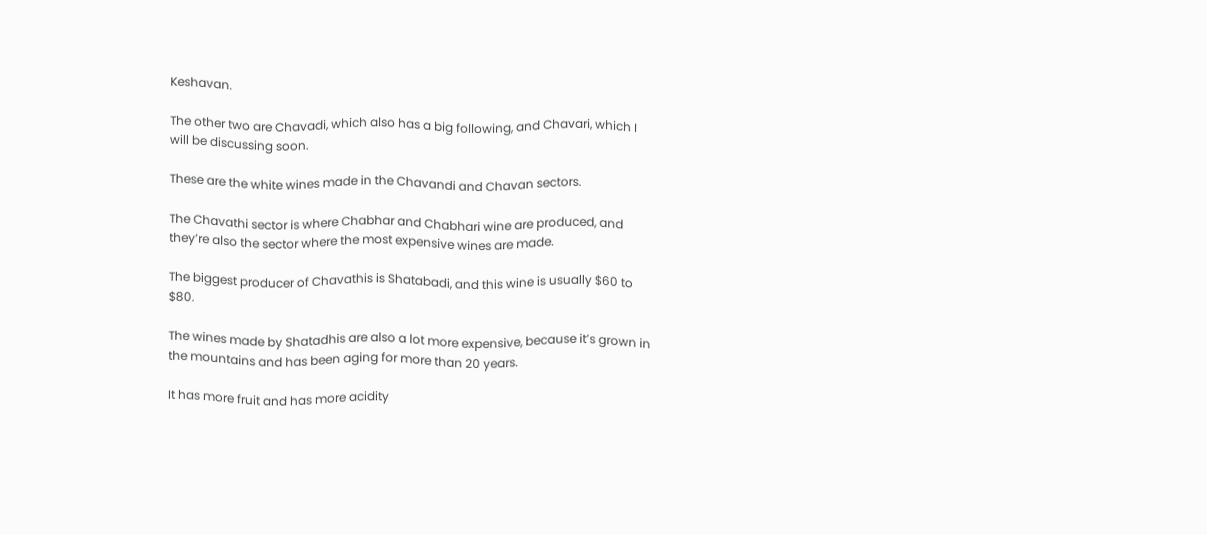Keshavan.

The other two are Chavadi, which also has a big following, and Chavari, which I will be discussing soon.

These are the white wines made in the Chavandi and Chavan sectors.

The Chavathi sector is where Chabhar and Chabhari wine are produced, and they’re also the sector where the most expensive wines are made.

The biggest producer of Chavathis is Shatabadi, and this wine is usually $60 to $80.

The wines made by Shatadhis are also a lot more expensive, because it’s grown in the mountains and has been aging for more than 20 years.

It has more fruit and has more acidity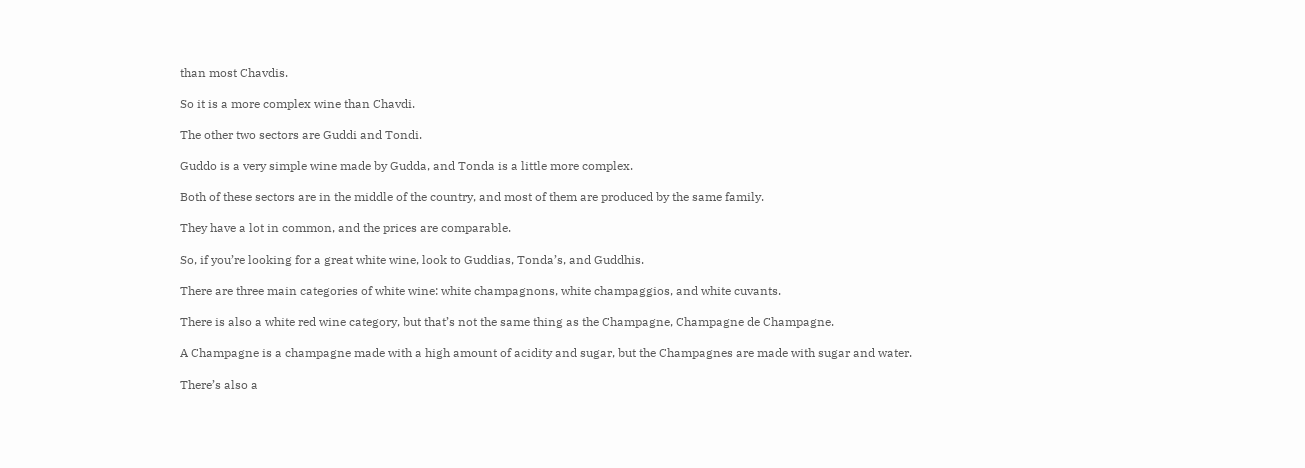than most Chavdis.

So it is a more complex wine than Chavdi.

The other two sectors are Guddi and Tondi.

Guddo is a very simple wine made by Gudda, and Tonda is a little more complex.

Both of these sectors are in the middle of the country, and most of them are produced by the same family.

They have a lot in common, and the prices are comparable.

So, if you’re looking for a great white wine, look to Guddias, Tonda’s, and Guddhis.

There are three main categories of white wine: white champagnons, white champaggios, and white cuvants.

There is also a white red wine category, but that’s not the same thing as the Champagne, Champagne de Champagne.

A Champagne is a champagne made with a high amount of acidity and sugar, but the Champagnes are made with sugar and water.

There’s also a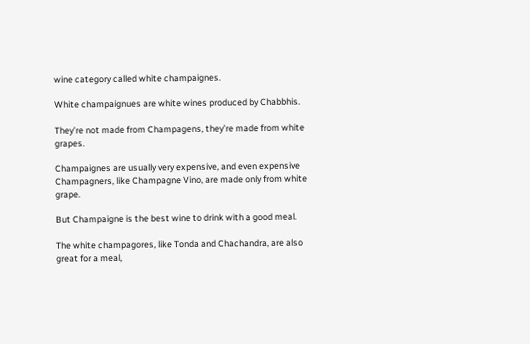wine category called white champaignes.

White champaignues are white wines produced by Chabbhis.

They’re not made from Champagens, they’re made from white grapes.

Champaignes are usually very expensive, and even expensive Champagners, like Champagne Vino, are made only from white grape.

But Champaigne is the best wine to drink with a good meal.

The white champagores, like Tonda and Chachandra, are also great for a meal,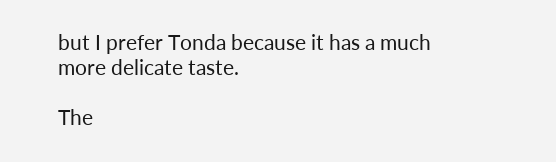but I prefer Tonda because it has a much more delicate taste.

The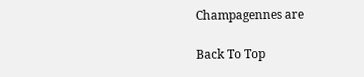Champagennes are

Back To Top